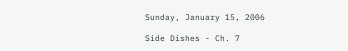Sunday, January 15, 2006

Side Dishes - Ch. 7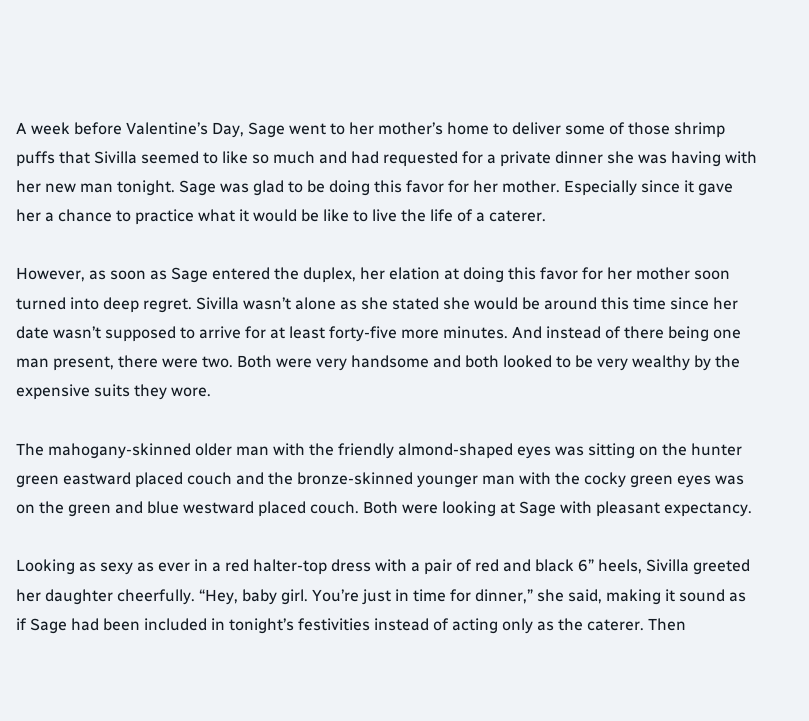A week before Valentine’s Day, Sage went to her mother’s home to deliver some of those shrimp puffs that Sivilla seemed to like so much and had requested for a private dinner she was having with her new man tonight. Sage was glad to be doing this favor for her mother. Especially since it gave her a chance to practice what it would be like to live the life of a caterer.

However, as soon as Sage entered the duplex, her elation at doing this favor for her mother soon turned into deep regret. Sivilla wasn’t alone as she stated she would be around this time since her date wasn’t supposed to arrive for at least forty-five more minutes. And instead of there being one man present, there were two. Both were very handsome and both looked to be very wealthy by the expensive suits they wore.

The mahogany-skinned older man with the friendly almond-shaped eyes was sitting on the hunter green eastward placed couch and the bronze-skinned younger man with the cocky green eyes was on the green and blue westward placed couch. Both were looking at Sage with pleasant expectancy.

Looking as sexy as ever in a red halter-top dress with a pair of red and black 6” heels, Sivilla greeted her daughter cheerfully. “Hey, baby girl. You’re just in time for dinner,” she said, making it sound as if Sage had been included in tonight’s festivities instead of acting only as the caterer. Then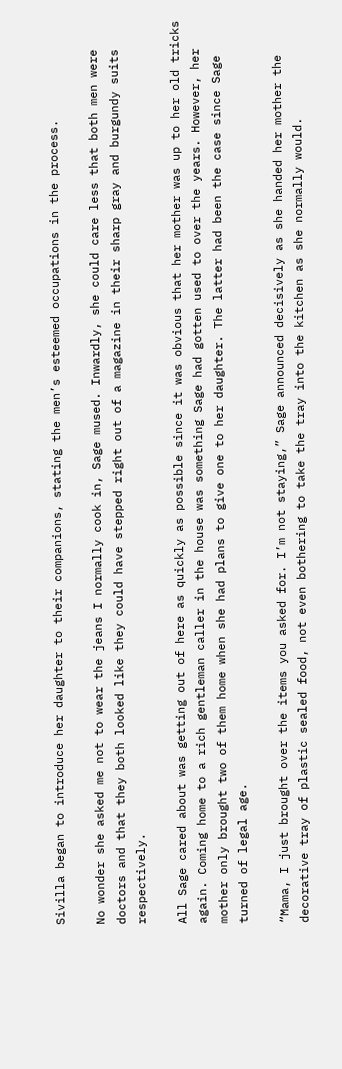Sivilla began to introduce her daughter to their companions, stating the men’s esteemed occupations in the process.

No wonder she asked me not to wear the jeans I normally cook in, Sage mused. Inwardly, she could care less that both men were doctors and that they both looked like they could have stepped right out of a magazine in their sharp gray and burgundy suits respectively.

All Sage cared about was getting out of here as quickly as possible since it was obvious that her mother was up to her old tricks again. Coming home to a rich gentleman caller in the house was something Sage had gotten used to over the years. However, her mother only brought two of them home when she had plans to give one to her daughter. The latter had been the case since Sage turned of legal age.

“Mama, I just brought over the items you asked for. I’m not staying,” Sage announced decisively as she handed her mother the decorative tray of plastic sealed food, not even bothering to take the tray into the kitchen as she normally would.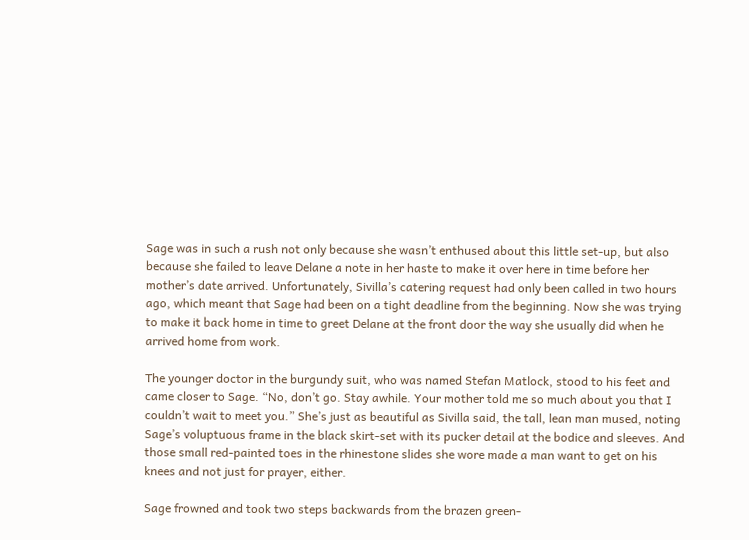Sage was in such a rush not only because she wasn’t enthused about this little set-up, but also because she failed to leave Delane a note in her haste to make it over here in time before her mother’s date arrived. Unfortunately, Sivilla’s catering request had only been called in two hours ago, which meant that Sage had been on a tight deadline from the beginning. Now she was trying to make it back home in time to greet Delane at the front door the way she usually did when he arrived home from work.

The younger doctor in the burgundy suit, who was named Stefan Matlock, stood to his feet and came closer to Sage. “No, don’t go. Stay awhile. Your mother told me so much about you that I couldn’t wait to meet you.” She’s just as beautiful as Sivilla said, the tall, lean man mused, noting Sage’s voluptuous frame in the black skirt-set with its pucker detail at the bodice and sleeves. And those small red-painted toes in the rhinestone slides she wore made a man want to get on his knees and not just for prayer, either.

Sage frowned and took two steps backwards from the brazen green-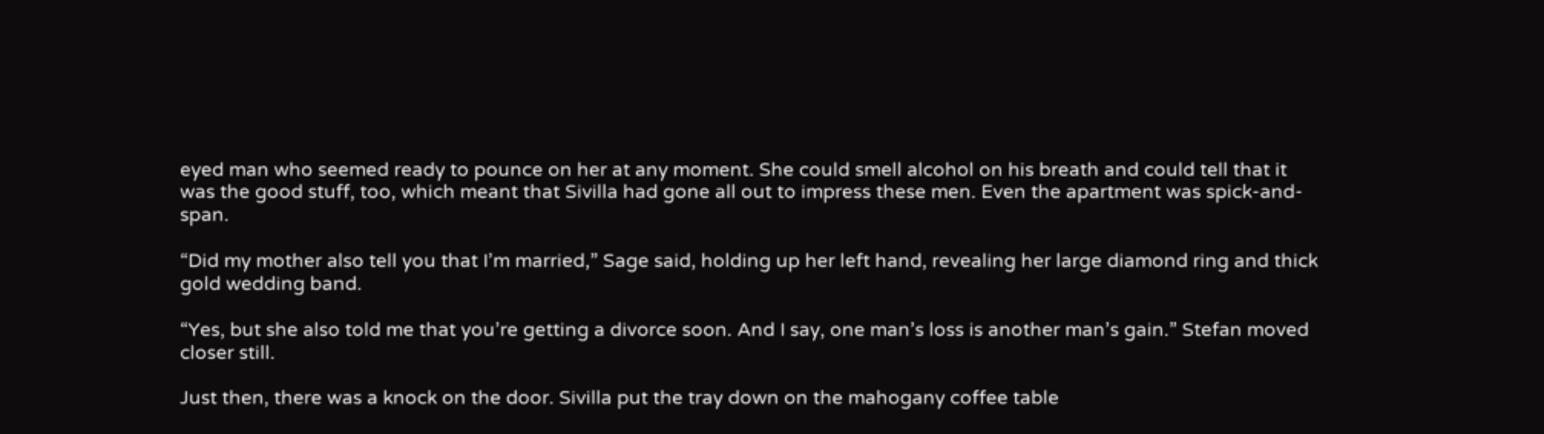eyed man who seemed ready to pounce on her at any moment. She could smell alcohol on his breath and could tell that it was the good stuff, too, which meant that Sivilla had gone all out to impress these men. Even the apartment was spick-and-span.

“Did my mother also tell you that I’m married,” Sage said, holding up her left hand, revealing her large diamond ring and thick gold wedding band.

“Yes, but she also told me that you’re getting a divorce soon. And I say, one man’s loss is another man’s gain.” Stefan moved closer still.

Just then, there was a knock on the door. Sivilla put the tray down on the mahogany coffee table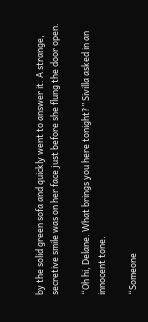by the solid green sofa and quickly went to answer it. A strange, secretive smile was on her face just before she flung the door open.

“Oh hi, Delane. What brings you here tonight?” Sivilla asked in an innocent tone.

“Someone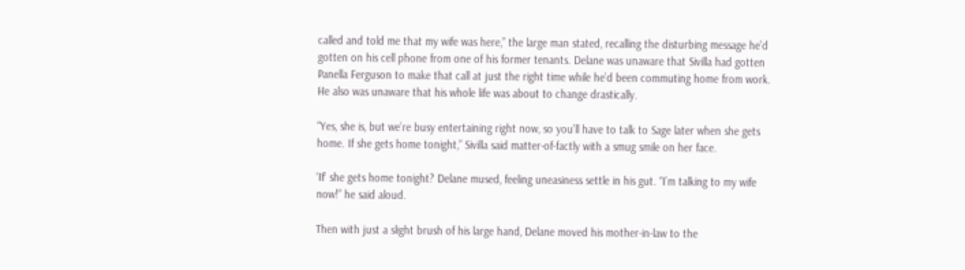called and told me that my wife was here,” the large man stated, recalling the disturbing message he’d gotten on his cell phone from one of his former tenants. Delane was unaware that Sivilla had gotten Panella Ferguson to make that call at just the right time while he’d been commuting home from work. He also was unaware that his whole life was about to change drastically.

“Yes, she is, but we’re busy entertaining right now, so you’ll have to talk to Sage later when she gets home. If she gets home tonight,” Sivilla said matter-of-factly with a smug smile on her face.

‘If’ she gets home tonight? Delane mused, feeling uneasiness settle in his gut. “I’m talking to my wife now!” he said aloud.

Then with just a slight brush of his large hand, Delane moved his mother-in-law to the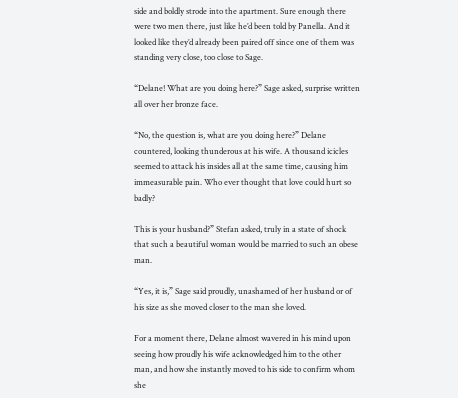side and boldly strode into the apartment. Sure enough there were two men there, just like he’d been told by Panella. And it looked like they’d already been paired off since one of them was standing very close, too close to Sage.

“Delane! What are you doing here?” Sage asked, surprise written all over her bronze face.

“No, the question is, what are you doing here?” Delane countered, looking thunderous at his wife. A thousand icicles seemed to attack his insides all at the same time, causing him immeasurable pain. Who ever thought that love could hurt so badly?

This is your husband?” Stefan asked, truly in a state of shock that such a beautiful woman would be married to such an obese man.

“Yes, it is,” Sage said proudly, unashamed of her husband or of his size as she moved closer to the man she loved.

For a moment there, Delane almost wavered in his mind upon seeing how proudly his wife acknowledged him to the other man, and how she instantly moved to his side to confirm whom she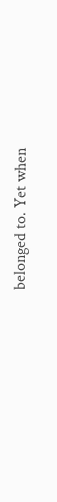belonged to. Yet when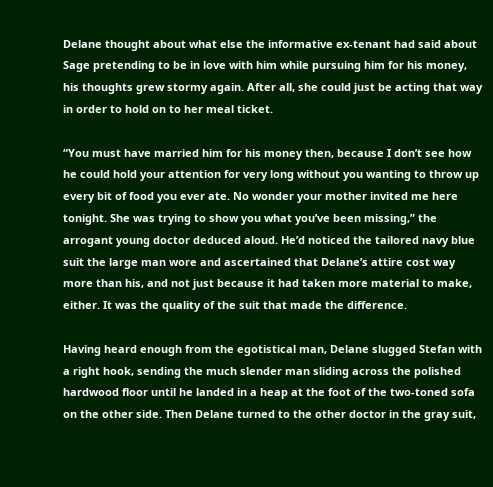Delane thought about what else the informative ex-tenant had said about Sage pretending to be in love with him while pursuing him for his money, his thoughts grew stormy again. After all, she could just be acting that way in order to hold on to her meal ticket.

“You must have married him for his money then, because I don’t see how he could hold your attention for very long without you wanting to throw up every bit of food you ever ate. No wonder your mother invited me here tonight. She was trying to show you what you’ve been missing,” the arrogant young doctor deduced aloud. He’d noticed the tailored navy blue suit the large man wore and ascertained that Delane’s attire cost way more than his, and not just because it had taken more material to make, either. It was the quality of the suit that made the difference.

Having heard enough from the egotistical man, Delane slugged Stefan with a right hook, sending the much slender man sliding across the polished hardwood floor until he landed in a heap at the foot of the two-toned sofa on the other side. Then Delane turned to the other doctor in the gray suit,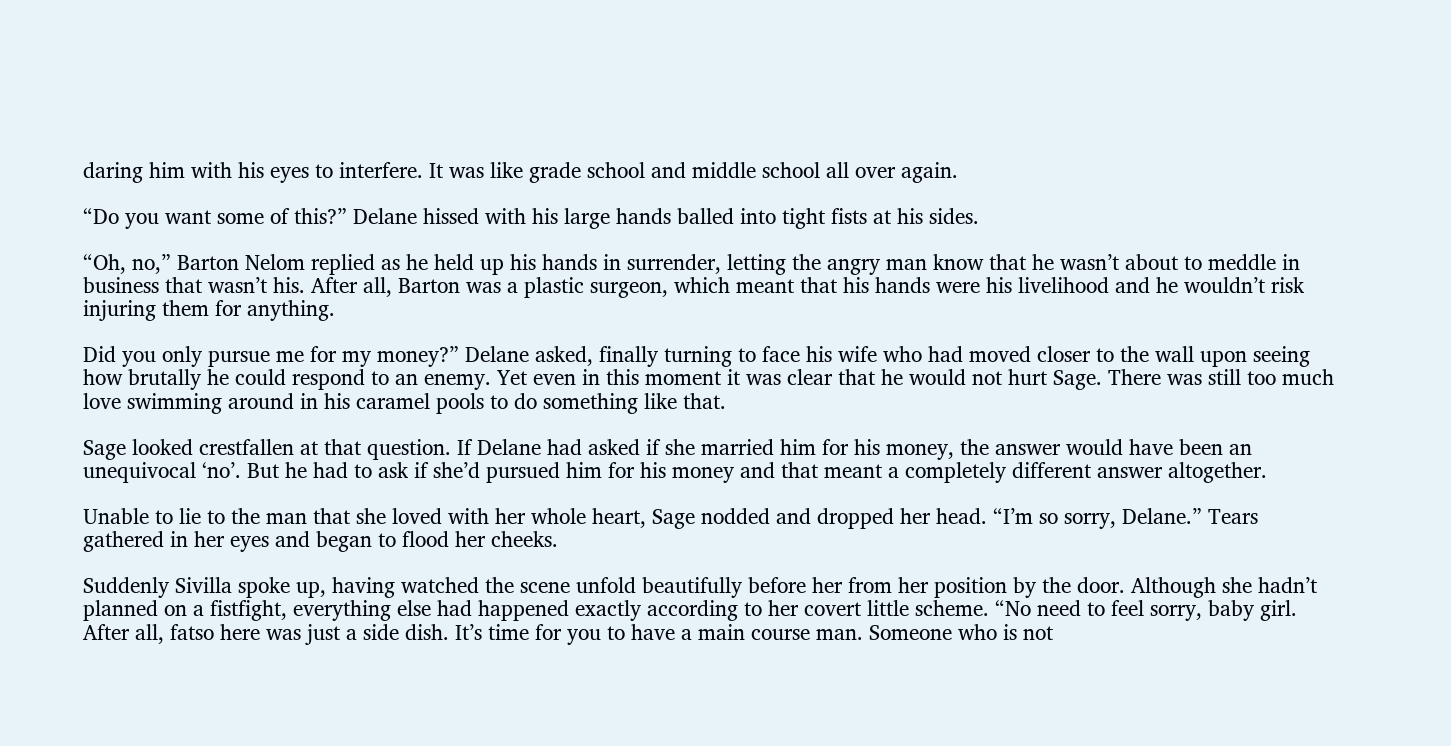daring him with his eyes to interfere. It was like grade school and middle school all over again.

“Do you want some of this?” Delane hissed with his large hands balled into tight fists at his sides.

“Oh, no,” Barton Nelom replied as he held up his hands in surrender, letting the angry man know that he wasn’t about to meddle in business that wasn’t his. After all, Barton was a plastic surgeon, which meant that his hands were his livelihood and he wouldn’t risk injuring them for anything.

Did you only pursue me for my money?” Delane asked, finally turning to face his wife who had moved closer to the wall upon seeing how brutally he could respond to an enemy. Yet even in this moment it was clear that he would not hurt Sage. There was still too much love swimming around in his caramel pools to do something like that.

Sage looked crestfallen at that question. If Delane had asked if she married him for his money, the answer would have been an unequivocal ‘no’. But he had to ask if she’d pursued him for his money and that meant a completely different answer altogether.

Unable to lie to the man that she loved with her whole heart, Sage nodded and dropped her head. “I’m so sorry, Delane.” Tears gathered in her eyes and began to flood her cheeks.

Suddenly Sivilla spoke up, having watched the scene unfold beautifully before her from her position by the door. Although she hadn’t planned on a fistfight, everything else had happened exactly according to her covert little scheme. “No need to feel sorry, baby girl. After all, fatso here was just a side dish. It’s time for you to have a main course man. Someone who is not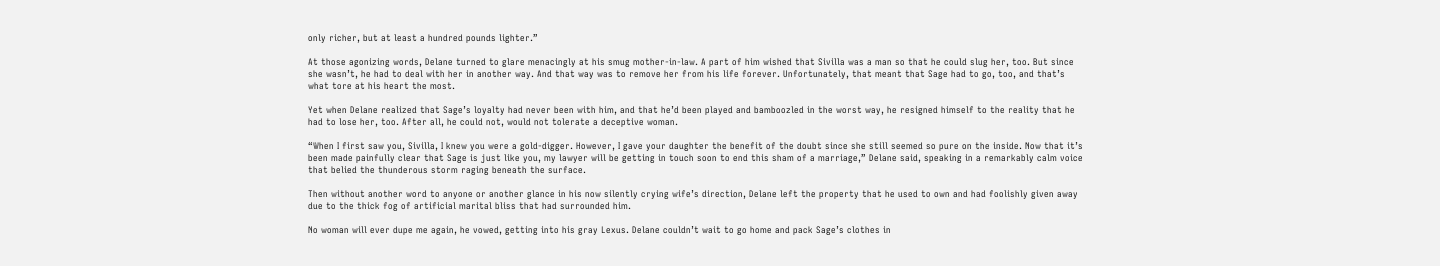only richer, but at least a hundred pounds lighter.”

At those agonizing words, Delane turned to glare menacingly at his smug mother-in-law. A part of him wished that Sivilla was a man so that he could slug her, too. But since she wasn’t, he had to deal with her in another way. And that way was to remove her from his life forever. Unfortunately, that meant that Sage had to go, too, and that’s what tore at his heart the most.

Yet when Delane realized that Sage’s loyalty had never been with him, and that he’d been played and bamboozled in the worst way, he resigned himself to the reality that he had to lose her, too. After all, he could not, would not tolerate a deceptive woman.

“When I first saw you, Sivilla, I knew you were a gold-digger. However, I gave your daughter the benefit of the doubt since she still seemed so pure on the inside. Now that it’s been made painfully clear that Sage is just like you, my lawyer will be getting in touch soon to end this sham of a marriage,” Delane said, speaking in a remarkably calm voice that belied the thunderous storm raging beneath the surface.

Then without another word to anyone or another glance in his now silently crying wife’s direction, Delane left the property that he used to own and had foolishly given away due to the thick fog of artificial marital bliss that had surrounded him.

No woman will ever dupe me again, he vowed, getting into his gray Lexus. Delane couldn’t wait to go home and pack Sage’s clothes in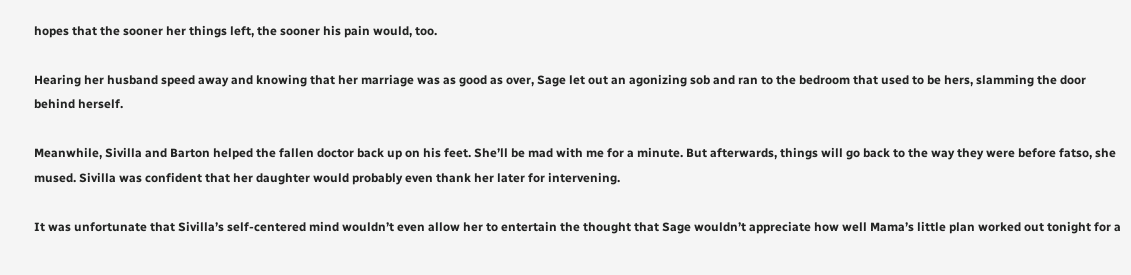hopes that the sooner her things left, the sooner his pain would, too.

Hearing her husband speed away and knowing that her marriage was as good as over, Sage let out an agonizing sob and ran to the bedroom that used to be hers, slamming the door behind herself.

Meanwhile, Sivilla and Barton helped the fallen doctor back up on his feet. She’ll be mad with me for a minute. But afterwards, things will go back to the way they were before fatso, she mused. Sivilla was confident that her daughter would probably even thank her later for intervening.

It was unfortunate that Sivilla’s self-centered mind wouldn’t even allow her to entertain the thought that Sage wouldn’t appreciate how well Mama’s little plan worked out tonight for a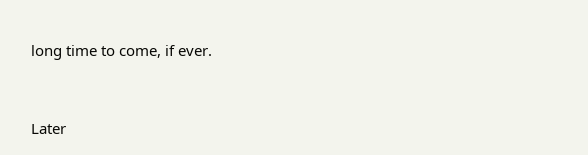long time to come, if ever.


Later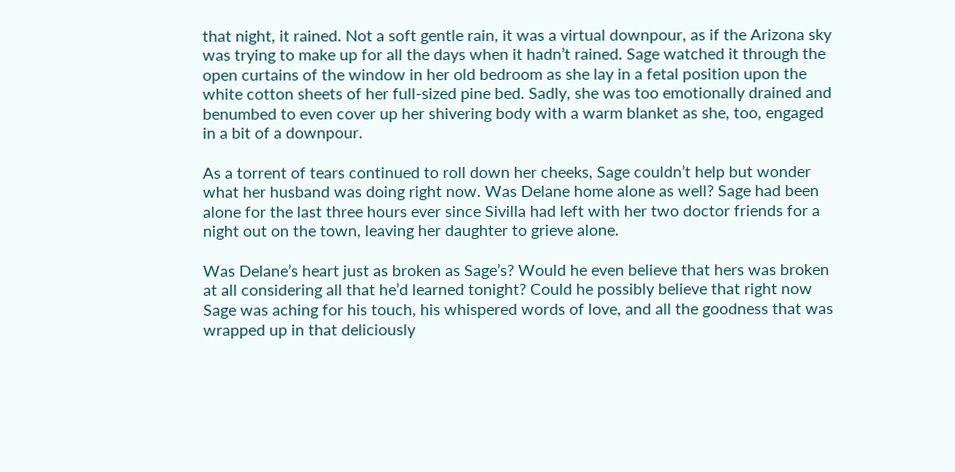that night, it rained. Not a soft gentle rain, it was a virtual downpour, as if the Arizona sky was trying to make up for all the days when it hadn’t rained. Sage watched it through the open curtains of the window in her old bedroom as she lay in a fetal position upon the white cotton sheets of her full-sized pine bed. Sadly, she was too emotionally drained and benumbed to even cover up her shivering body with a warm blanket as she, too, engaged in a bit of a downpour.

As a torrent of tears continued to roll down her cheeks, Sage couldn’t help but wonder what her husband was doing right now. Was Delane home alone as well? Sage had been alone for the last three hours ever since Sivilla had left with her two doctor friends for a night out on the town, leaving her daughter to grieve alone.

Was Delane’s heart just as broken as Sage’s? Would he even believe that hers was broken at all considering all that he’d learned tonight? Could he possibly believe that right now Sage was aching for his touch, his whispered words of love, and all the goodness that was wrapped up in that deliciously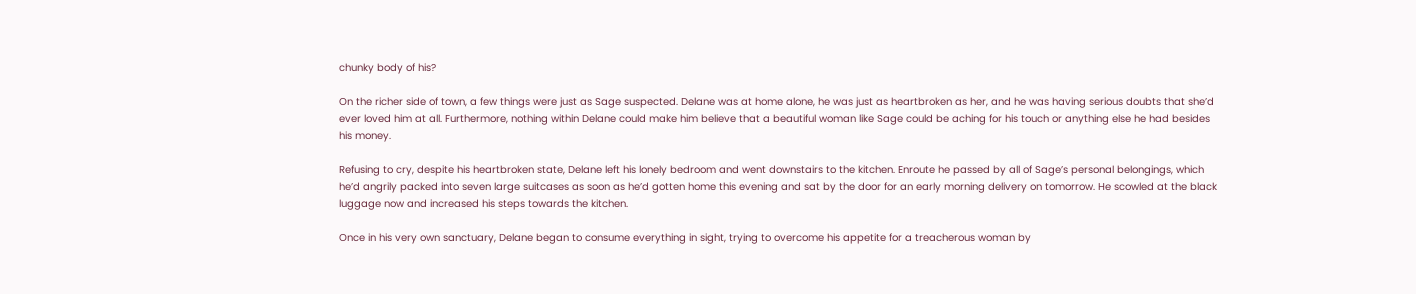chunky body of his?

On the richer side of town, a few things were just as Sage suspected. Delane was at home alone, he was just as heartbroken as her, and he was having serious doubts that she’d ever loved him at all. Furthermore, nothing within Delane could make him believe that a beautiful woman like Sage could be aching for his touch or anything else he had besides his money.

Refusing to cry, despite his heartbroken state, Delane left his lonely bedroom and went downstairs to the kitchen. Enroute he passed by all of Sage’s personal belongings, which he’d angrily packed into seven large suitcases as soon as he’d gotten home this evening and sat by the door for an early morning delivery on tomorrow. He scowled at the black luggage now and increased his steps towards the kitchen.

Once in his very own sanctuary, Delane began to consume everything in sight, trying to overcome his appetite for a treacherous woman by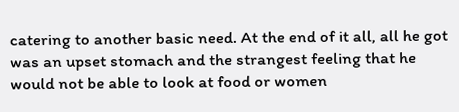catering to another basic need. At the end of it all, all he got was an upset stomach and the strangest feeling that he would not be able to look at food or women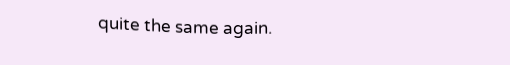quite the same again.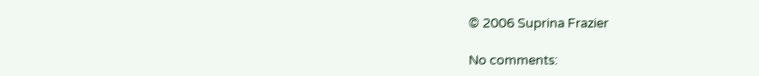© 2006 Suprina Frazier

No comments: